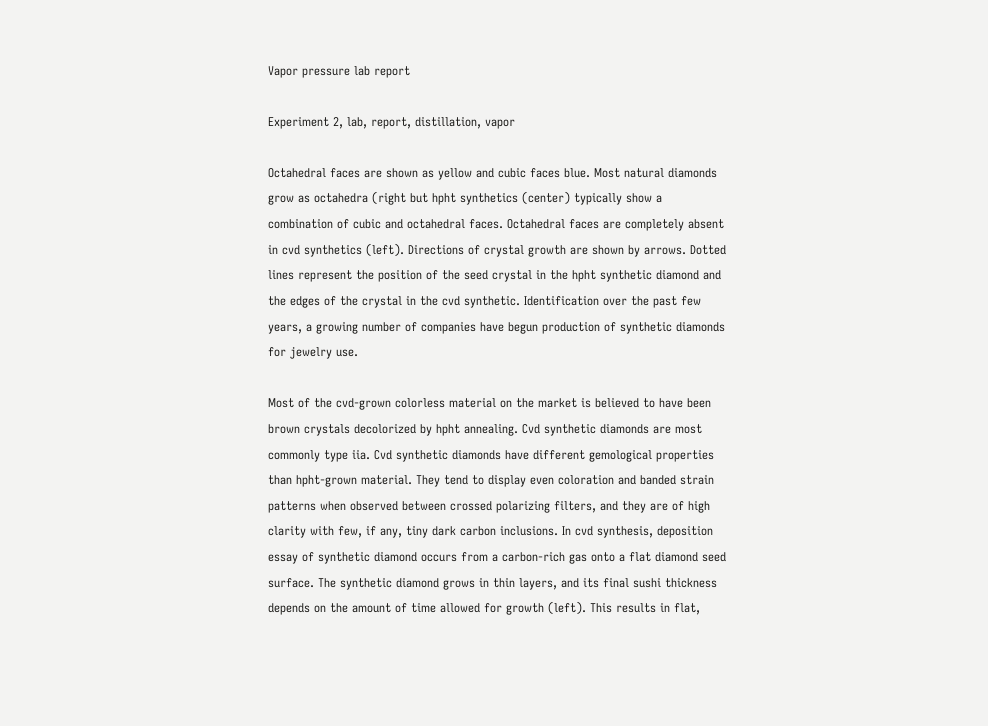Vapor pressure lab report

Experiment 2, lab, report, distillation, vapor

Octahedral faces are shown as yellow and cubic faces blue. Most natural diamonds grow as octahedra (right but hpht synthetics (center) typically show a combination of cubic and octahedral faces. Octahedral faces are completely absent in cvd synthetics (left). Directions of crystal growth are shown by arrows. Dotted lines represent the position of the seed crystal in the hpht synthetic diamond and the edges of the crystal in the cvd synthetic. Identification over the past few years, a growing number of companies have begun production of synthetic diamonds for jewelry use.

Most of the cvd-grown colorless material on the market is believed to have been brown crystals decolorized by hpht annealing. Cvd synthetic diamonds are most commonly type iia. Cvd synthetic diamonds have different gemological properties than hpht-grown material. They tend to display even coloration and banded strain patterns when observed between crossed polarizing filters, and they are of high clarity with few, if any, tiny dark carbon inclusions. In cvd synthesis, deposition essay of synthetic diamond occurs from a carbon-rich gas onto a flat diamond seed surface. The synthetic diamond grows in thin layers, and its final sushi thickness depends on the amount of time allowed for growth (left). This results in flat,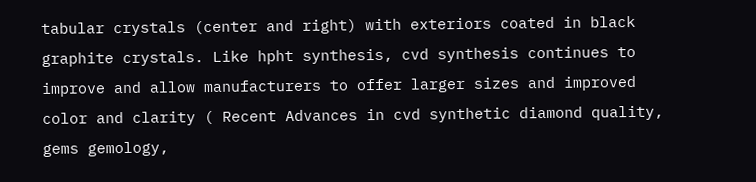tabular crystals (center and right) with exteriors coated in black graphite crystals. Like hpht synthesis, cvd synthesis continues to improve and allow manufacturers to offer larger sizes and improved color and clarity ( Recent Advances in cvd synthetic diamond quality, gems gemology,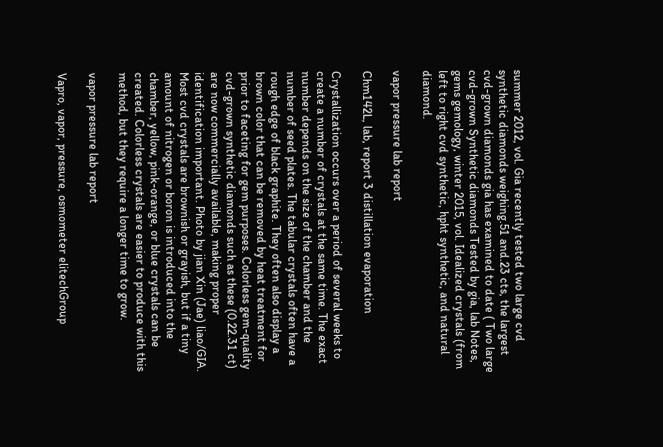summer 2012, vol. Gia recently tested two large cvd synthetic diamonds weighing.51 and.23 cts, the largest cvd-grown diamonds gia has examined to date ( Two large cvd-grown Synthetic diamonds Tested by gia, lab Notes, gems gemology, winter 2015, vol. Idealized crystals (from left to right cvd synthetic, hpht synthetic, and natural diamond.

vapor pressure lab report

Chm142L, lab, report 3 distillation evaporation

Crystallization occurs over a period of several weeks to create a number of crystals at the same time. The exact number depends on the size of the chamber and the number of seed plates. The tabular crystals often have a rough edge of black graphite. They often also display a brown color that can be removed by heat treatment for prior to faceting for gem purposes. Colorless gem-quality cvd-grown synthetic diamonds such as these (0.22.31 ct) are now commercially available, making proper identification important. Photo by jian Xin (Jae) liao/GIA. Most cvd crystals are brownish or grayish, but if a tiny amount of nitrogen or boron is introduced into the chamber, yellow, pink-orange, or blue crystals can be created. Colorless crystals are easier to produce with this method, but they require a longer time to grow.

vapor pressure lab report

Vapro, vapor, pressure, osmometer elitechGroup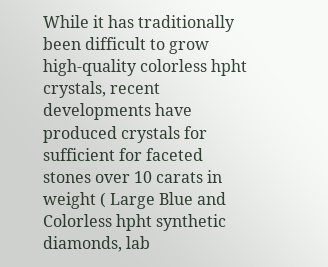While it has traditionally been difficult to grow high-quality colorless hpht crystals, recent developments have produced crystals for sufficient for faceted stones over 10 carats in weight ( Large Blue and Colorless hpht synthetic diamonds, lab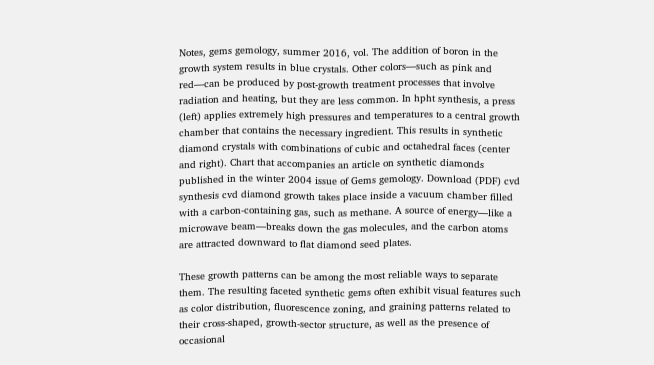Notes, gems gemology, summer 2016, vol. The addition of boron in the growth system results in blue crystals. Other colors—such as pink and red—can be produced by post-growth treatment processes that involve radiation and heating, but they are less common. In hpht synthesis, a press (left) applies extremely high pressures and temperatures to a central growth chamber that contains the necessary ingredient. This results in synthetic diamond crystals with combinations of cubic and octahedral faces (center and right). Chart that accompanies an article on synthetic diamonds published in the winter 2004 issue of Gems gemology. Download (PDF) cvd synthesis cvd diamond growth takes place inside a vacuum chamber filled with a carbon-containing gas, such as methane. A source of energy—like a microwave beam—breaks down the gas molecules, and the carbon atoms are attracted downward to flat diamond seed plates.

These growth patterns can be among the most reliable ways to separate them. The resulting faceted synthetic gems often exhibit visual features such as color distribution, fluorescence zoning, and graining patterns related to their cross-shaped, growth-sector structure, as well as the presence of occasional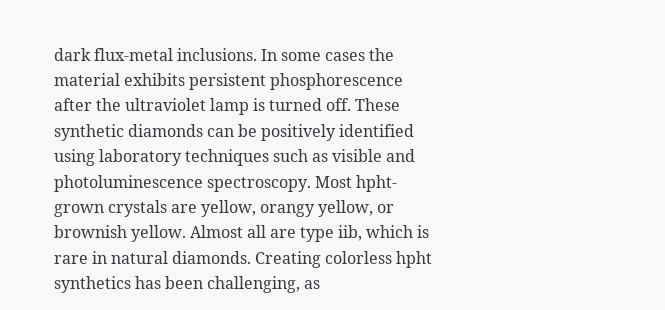dark flux-metal inclusions. In some cases the material exhibits persistent phosphorescence after the ultraviolet lamp is turned off. These synthetic diamonds can be positively identified using laboratory techniques such as visible and photoluminescence spectroscopy. Most hpht-grown crystals are yellow, orangy yellow, or brownish yellow. Almost all are type iib, which is rare in natural diamonds. Creating colorless hpht synthetics has been challenging, as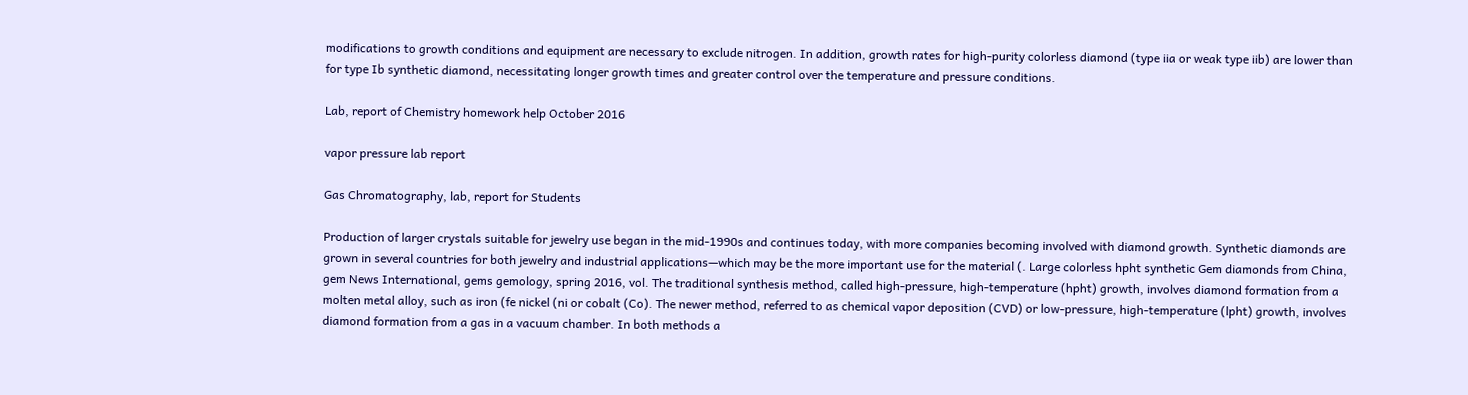modifications to growth conditions and equipment are necessary to exclude nitrogen. In addition, growth rates for high-purity colorless diamond (type iia or weak type iib) are lower than for type Ib synthetic diamond, necessitating longer growth times and greater control over the temperature and pressure conditions.

Lab, report of Chemistry homework help October 2016

vapor pressure lab report

Gas Chromatography, lab, report for Students

Production of larger crystals suitable for jewelry use began in the mid-1990s and continues today, with more companies becoming involved with diamond growth. Synthetic diamonds are grown in several countries for both jewelry and industrial applications—which may be the more important use for the material (. Large colorless hpht synthetic Gem diamonds from China, gem News International, gems gemology, spring 2016, vol. The traditional synthesis method, called high-pressure, high-temperature (hpht) growth, involves diamond formation from a molten metal alloy, such as iron (fe nickel (ni or cobalt (Co). The newer method, referred to as chemical vapor deposition (CVD) or low-pressure, high-temperature (lpht) growth, involves diamond formation from a gas in a vacuum chamber. In both methods a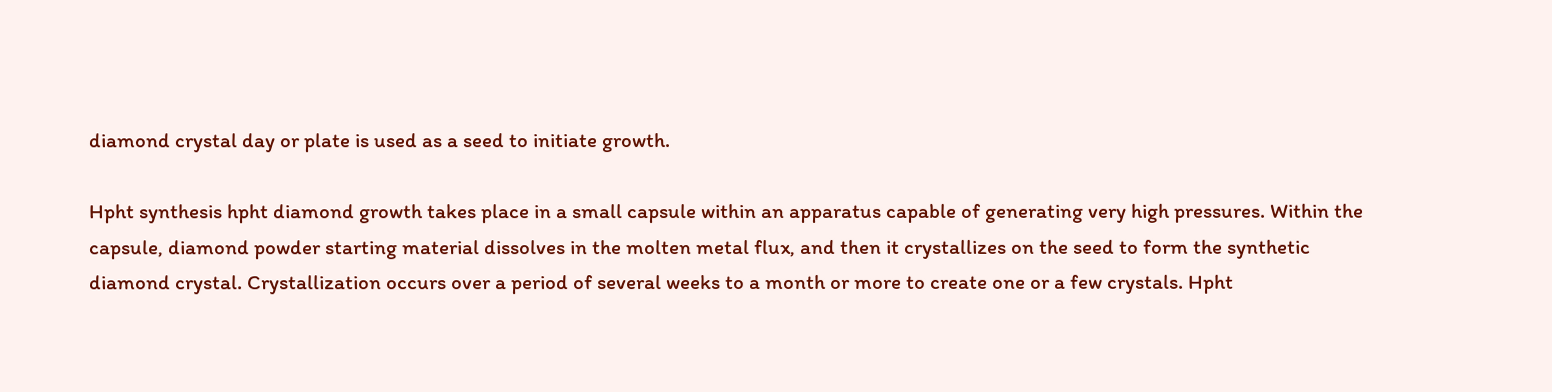diamond crystal day or plate is used as a seed to initiate growth.

Hpht synthesis hpht diamond growth takes place in a small capsule within an apparatus capable of generating very high pressures. Within the capsule, diamond powder starting material dissolves in the molten metal flux, and then it crystallizes on the seed to form the synthetic diamond crystal. Crystallization occurs over a period of several weeks to a month or more to create one or a few crystals. Hpht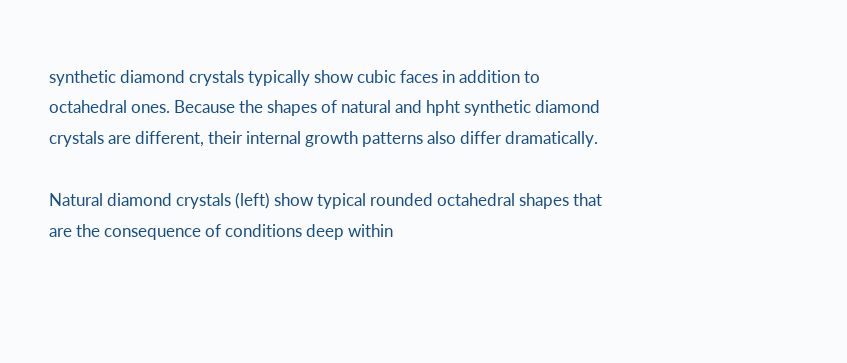synthetic diamond crystals typically show cubic faces in addition to octahedral ones. Because the shapes of natural and hpht synthetic diamond crystals are different, their internal growth patterns also differ dramatically.

Natural diamond crystals (left) show typical rounded octahedral shapes that are the consequence of conditions deep within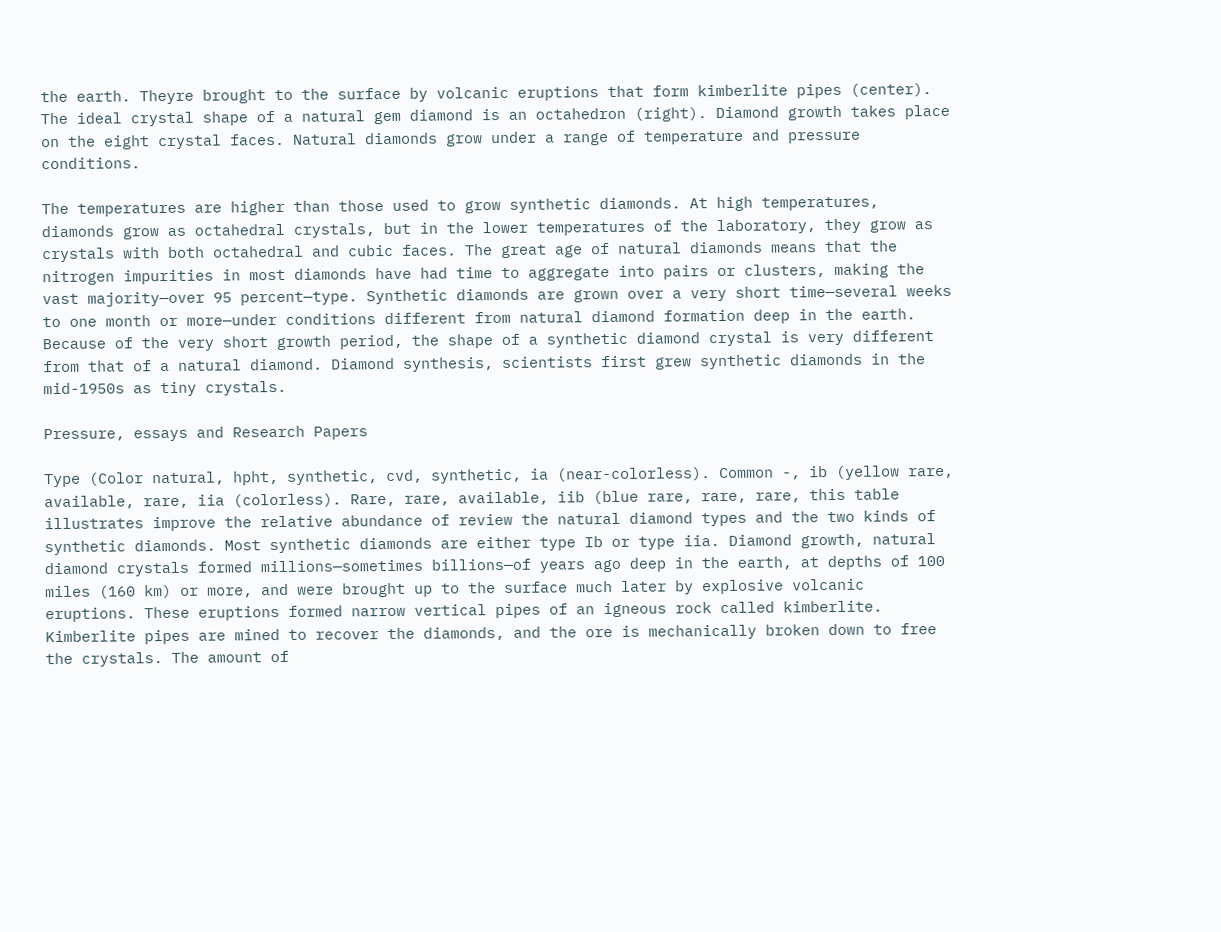the earth. Theyre brought to the surface by volcanic eruptions that form kimberlite pipes (center). The ideal crystal shape of a natural gem diamond is an octahedron (right). Diamond growth takes place on the eight crystal faces. Natural diamonds grow under a range of temperature and pressure conditions.

The temperatures are higher than those used to grow synthetic diamonds. At high temperatures, diamonds grow as octahedral crystals, but in the lower temperatures of the laboratory, they grow as crystals with both octahedral and cubic faces. The great age of natural diamonds means that the nitrogen impurities in most diamonds have had time to aggregate into pairs or clusters, making the vast majority—over 95 percent—type. Synthetic diamonds are grown over a very short time—several weeks to one month or more—under conditions different from natural diamond formation deep in the earth. Because of the very short growth period, the shape of a synthetic diamond crystal is very different from that of a natural diamond. Diamond synthesis, scientists first grew synthetic diamonds in the mid-1950s as tiny crystals.

Pressure, essays and Research Papers

Type (Color natural, hpht, synthetic, cvd, synthetic, ia (near-colorless). Common -, ib (yellow rare, available, rare, iia (colorless). Rare, rare, available, iib (blue rare, rare, rare, this table illustrates improve the relative abundance of review the natural diamond types and the two kinds of synthetic diamonds. Most synthetic diamonds are either type Ib or type iia. Diamond growth, natural diamond crystals formed millions—sometimes billions—of years ago deep in the earth, at depths of 100 miles (160 km) or more, and were brought up to the surface much later by explosive volcanic eruptions. These eruptions formed narrow vertical pipes of an igneous rock called kimberlite. Kimberlite pipes are mined to recover the diamonds, and the ore is mechanically broken down to free the crystals. The amount of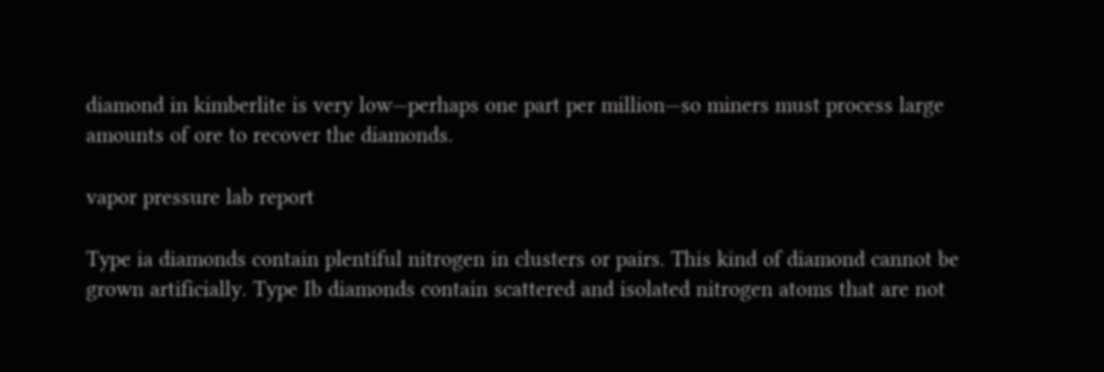diamond in kimberlite is very low—perhaps one part per million—so miners must process large amounts of ore to recover the diamonds.

vapor pressure lab report

Type ia diamonds contain plentiful nitrogen in clusters or pairs. This kind of diamond cannot be grown artificially. Type Ib diamonds contain scattered and isolated nitrogen atoms that are not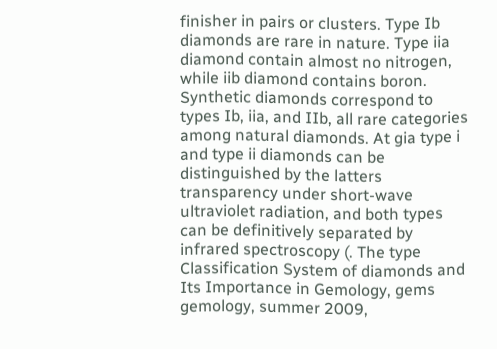finisher in pairs or clusters. Type Ib diamonds are rare in nature. Type iia diamond contain almost no nitrogen, while iib diamond contains boron. Synthetic diamonds correspond to types Ib, iia, and IIb, all rare categories among natural diamonds. At gia type i and type ii diamonds can be distinguished by the latters transparency under short-wave ultraviolet radiation, and both types can be definitively separated by infrared spectroscopy (. The type Classification System of diamonds and Its Importance in Gemology, gems gemology, summer 2009,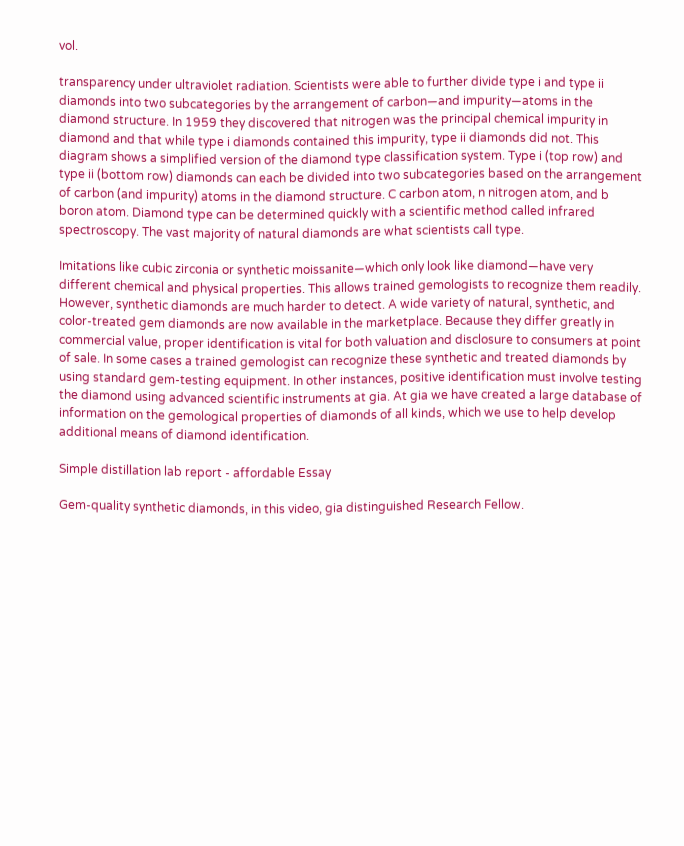vol.

transparency under ultraviolet radiation. Scientists were able to further divide type i and type ii diamonds into two subcategories by the arrangement of carbon—and impurity—atoms in the diamond structure. In 1959 they discovered that nitrogen was the principal chemical impurity in diamond and that while type i diamonds contained this impurity, type ii diamonds did not. This diagram shows a simplified version of the diamond type classification system. Type i (top row) and type ii (bottom row) diamonds can each be divided into two subcategories based on the arrangement of carbon (and impurity) atoms in the diamond structure. C carbon atom, n nitrogen atom, and b boron atom. Diamond type can be determined quickly with a scientific method called infrared spectroscopy. The vast majority of natural diamonds are what scientists call type.

Imitations like cubic zirconia or synthetic moissanite—which only look like diamond—have very different chemical and physical properties. This allows trained gemologists to recognize them readily. However, synthetic diamonds are much harder to detect. A wide variety of natural, synthetic, and color-treated gem diamonds are now available in the marketplace. Because they differ greatly in commercial value, proper identification is vital for both valuation and disclosure to consumers at point of sale. In some cases a trained gemologist can recognize these synthetic and treated diamonds by using standard gem-testing equipment. In other instances, positive identification must involve testing the diamond using advanced scientific instruments at gia. At gia we have created a large database of information on the gemological properties of diamonds of all kinds, which we use to help develop additional means of diamond identification.

Simple distillation lab report - affordable Essay

Gem-quality synthetic diamonds, in this video, gia distinguished Research Fellow.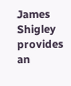James Shigley provides an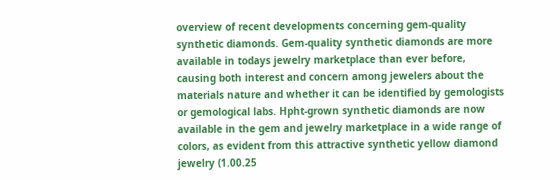overview of recent developments concerning gem-quality synthetic diamonds. Gem-quality synthetic diamonds are more available in todays jewelry marketplace than ever before, causing both interest and concern among jewelers about the materials nature and whether it can be identified by gemologists or gemological labs. Hpht-grown synthetic diamonds are now available in the gem and jewelry marketplace in a wide range of colors, as evident from this attractive synthetic yellow diamond jewelry (1.00.25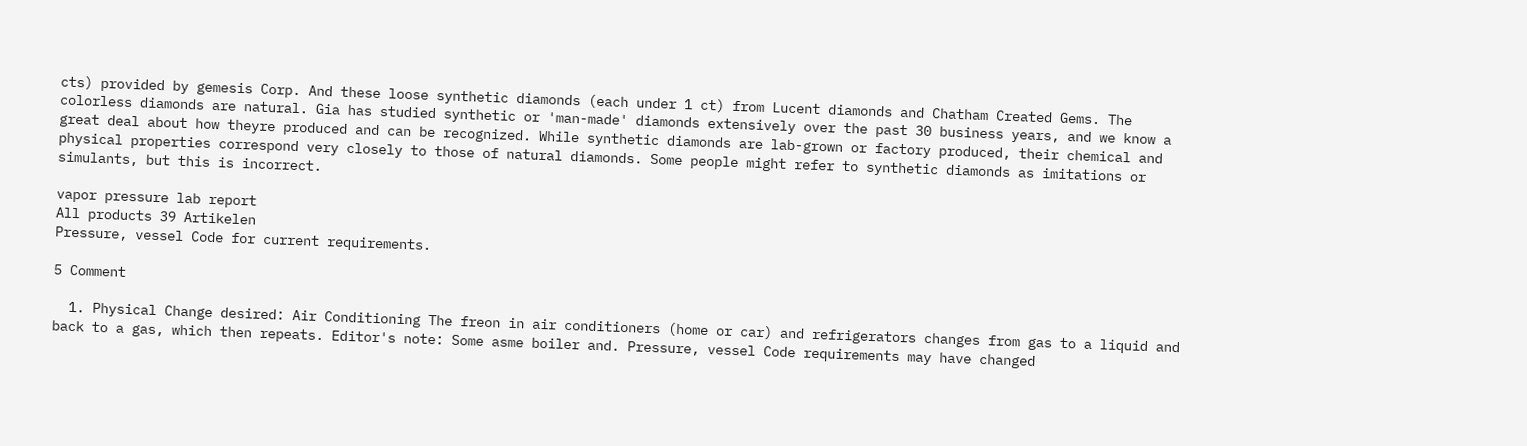cts) provided by gemesis Corp. And these loose synthetic diamonds (each under 1 ct) from Lucent diamonds and Chatham Created Gems. The colorless diamonds are natural. Gia has studied synthetic or 'man-made' diamonds extensively over the past 30 business years, and we know a great deal about how theyre produced and can be recognized. While synthetic diamonds are lab-grown or factory produced, their chemical and physical properties correspond very closely to those of natural diamonds. Some people might refer to synthetic diamonds as imitations or simulants, but this is incorrect.

vapor pressure lab report
All products 39 Artikelen
Pressure, vessel Code for current requirements.

5 Comment

  1. Physical Change desired: Air Conditioning The freon in air conditioners (home or car) and refrigerators changes from gas to a liquid and back to a gas, which then repeats. Editor's note: Some asme boiler and. Pressure, vessel Code requirements may have changed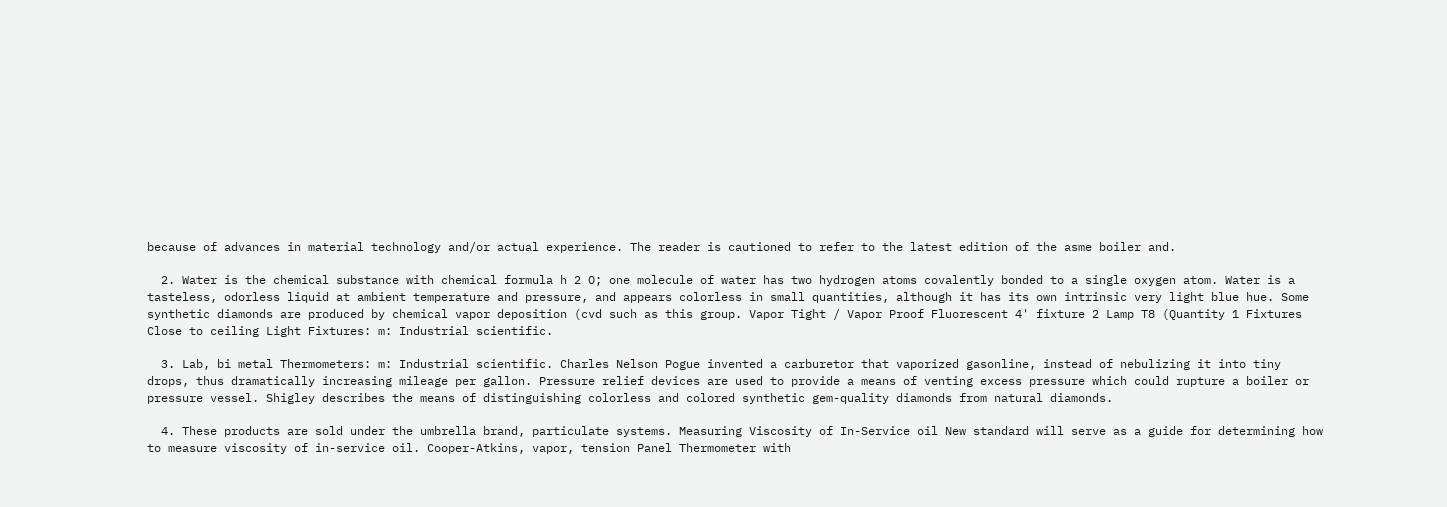because of advances in material technology and/or actual experience. The reader is cautioned to refer to the latest edition of the asme boiler and.

  2. Water is the chemical substance with chemical formula h 2 O; one molecule of water has two hydrogen atoms covalently bonded to a single oxygen atom. Water is a tasteless, odorless liquid at ambient temperature and pressure, and appears colorless in small quantities, although it has its own intrinsic very light blue hue. Some synthetic diamonds are produced by chemical vapor deposition (cvd such as this group. Vapor Tight / Vapor Proof Fluorescent 4' fixture 2 Lamp T8 (Quantity 1 Fixtures Close to ceiling Light Fixtures: m: Industrial scientific.

  3. Lab, bi metal Thermometers: m: Industrial scientific. Charles Nelson Pogue invented a carburetor that vaporized gasonline, instead of nebulizing it into tiny drops, thus dramatically increasing mileage per gallon. Pressure relief devices are used to provide a means of venting excess pressure which could rupture a boiler or pressure vessel. Shigley describes the means of distinguishing colorless and colored synthetic gem-quality diamonds from natural diamonds.

  4. These products are sold under the umbrella brand, particulate systems. Measuring Viscosity of In-Service oil New standard will serve as a guide for determining how to measure viscosity of in-service oil. Cooper-Atkins, vapor, tension Panel Thermometer with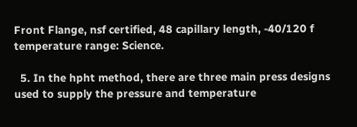Front Flange, nsf certified, 48 capillary length, -40/120 f temperature range: Science.

  5. In the hpht method, there are three main press designs used to supply the pressure and temperature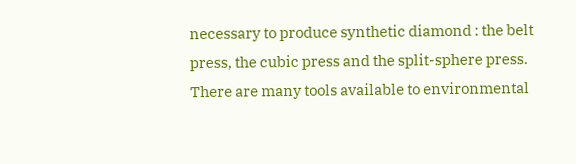necessary to produce synthetic diamond : the belt press, the cubic press and the split-sphere press. There are many tools available to environmental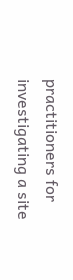practitioners for investigating a site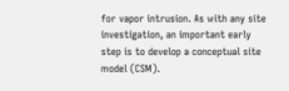for vapor intrusion. As with any site investigation, an important early step is to develop a conceptual site model (CSM).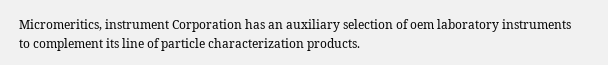Micromeritics, instrument Corporation has an auxiliary selection of oem laboratory instruments to complement its line of particle characterization products.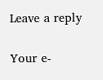Leave a reply

Your e-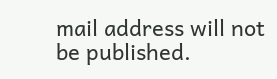mail address will not be published.